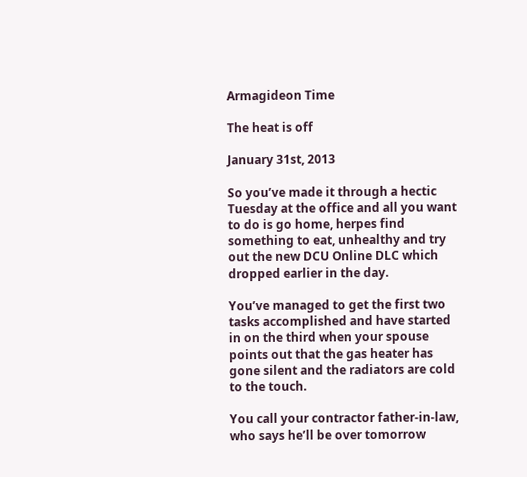Armagideon Time

The heat is off

January 31st, 2013

So you’ve made it through a hectic Tuesday at the office and all you want to do is go home, herpes find something to eat, unhealthy and try out the new DCU Online DLC which dropped earlier in the day.

You’ve managed to get the first two tasks accomplished and have started in on the third when your spouse points out that the gas heater has gone silent and the radiators are cold to the touch.

You call your contractor father-in-law, who says he’ll be over tomorrow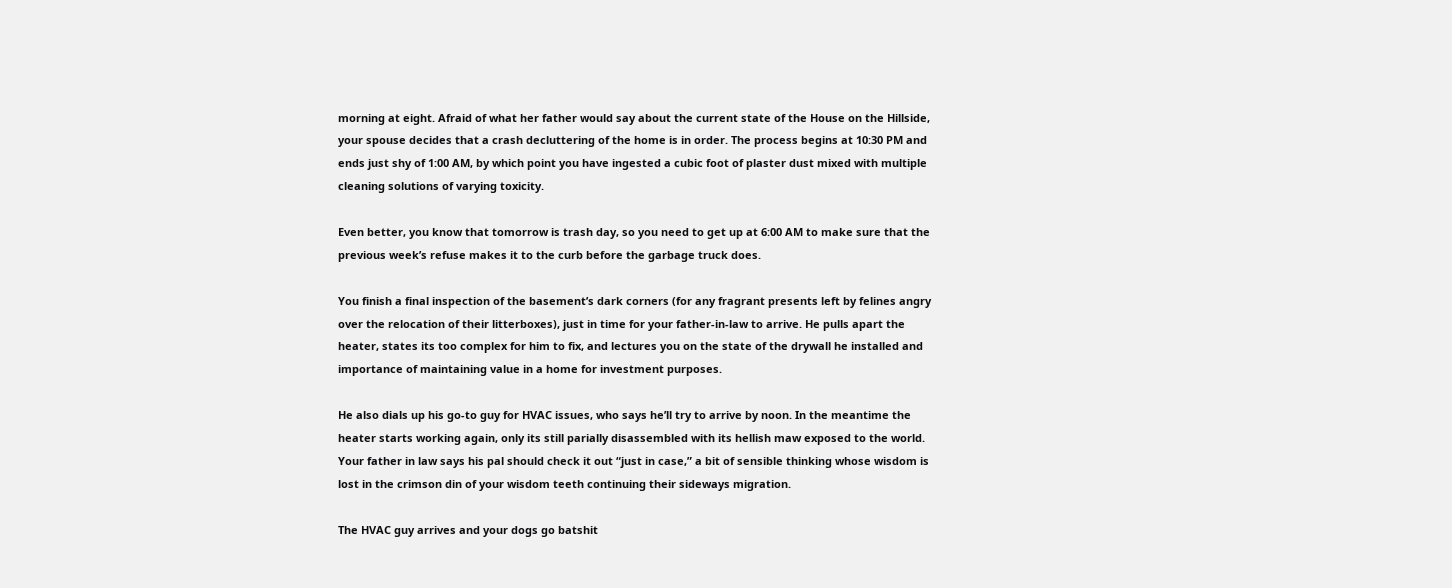morning at eight. Afraid of what her father would say about the current state of the House on the Hillside, your spouse decides that a crash decluttering of the home is in order. The process begins at 10:30 PM and ends just shy of 1:00 AM, by which point you have ingested a cubic foot of plaster dust mixed with multiple cleaning solutions of varying toxicity.

Even better, you know that tomorrow is trash day, so you need to get up at 6:00 AM to make sure that the previous week’s refuse makes it to the curb before the garbage truck does.

You finish a final inspection of the basement’s dark corners (for any fragrant presents left by felines angry over the relocation of their litterboxes), just in time for your father-in-law to arrive. He pulls apart the heater, states its too complex for him to fix, and lectures you on the state of the drywall he installed and importance of maintaining value in a home for investment purposes.

He also dials up his go-to guy for HVAC issues, who says he’ll try to arrive by noon. In the meantime the heater starts working again, only its still parially disassembled with its hellish maw exposed to the world. Your father in law says his pal should check it out “just in case,” a bit of sensible thinking whose wisdom is lost in the crimson din of your wisdom teeth continuing their sideways migration.

The HVAC guy arrives and your dogs go batshit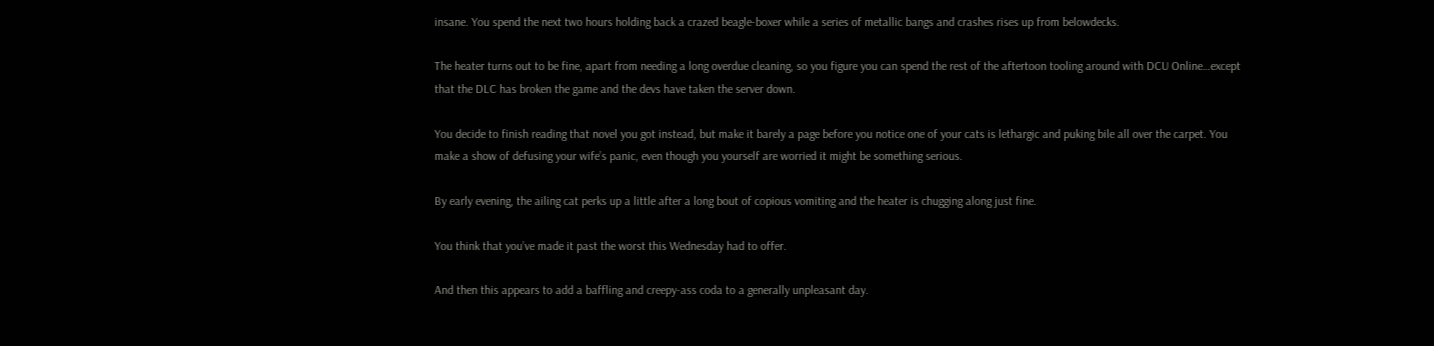insane. You spend the next two hours holding back a crazed beagle-boxer while a series of metallic bangs and crashes rises up from belowdecks.

The heater turns out to be fine, apart from needing a long overdue cleaning, so you figure you can spend the rest of the aftertoon tooling around with DCU Online…except that the DLC has broken the game and the devs have taken the server down.

You decide to finish reading that novel you got instead, but make it barely a page before you notice one of your cats is lethargic and puking bile all over the carpet. You make a show of defusing your wife’s panic, even though you yourself are worried it might be something serious.

By early evening, the ailing cat perks up a little after a long bout of copious vomiting and the heater is chugging along just fine.

You think that you’ve made it past the worst this Wednesday had to offer.

And then this appears to add a baffling and creepy-ass coda to a generally unpleasant day.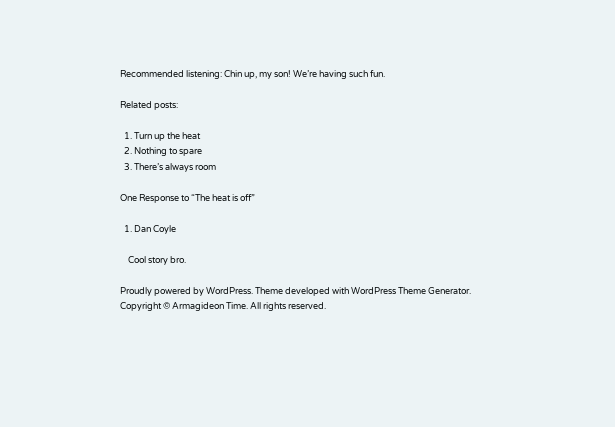Recommended listening: Chin up, my son! We’re having such fun.

Related posts:

  1. Turn up the heat
  2. Nothing to spare
  3. There’s always room

One Response to “The heat is off”

  1. Dan Coyle

    Cool story bro.

Proudly powered by WordPress. Theme developed with WordPress Theme Generator.
Copyright © Armagideon Time. All rights reserved.